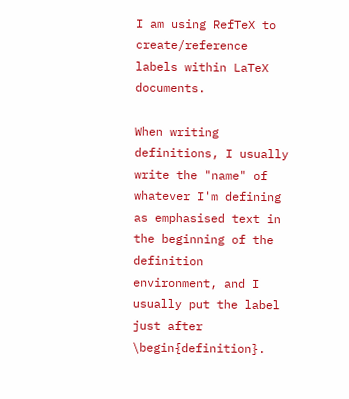I am using RefTeX to create/reference labels within LaTeX documents.

When writing definitions, I usually write the "name" of whatever I'm defining as emphasised text in the beginning of the definition environment, and I usually put the label just after \begin{definition}.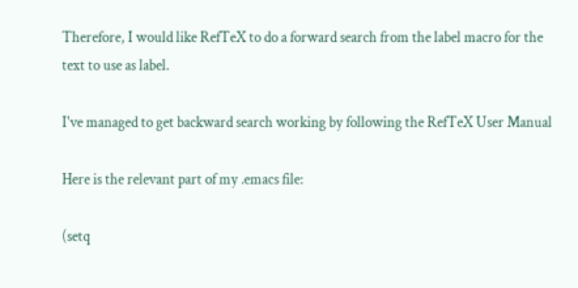Therefore, I would like RefTeX to do a forward search from the label macro for the text to use as label.

I've managed to get backward search working by following the RefTeX User Manual

Here is the relevant part of my .emacs file:

(setq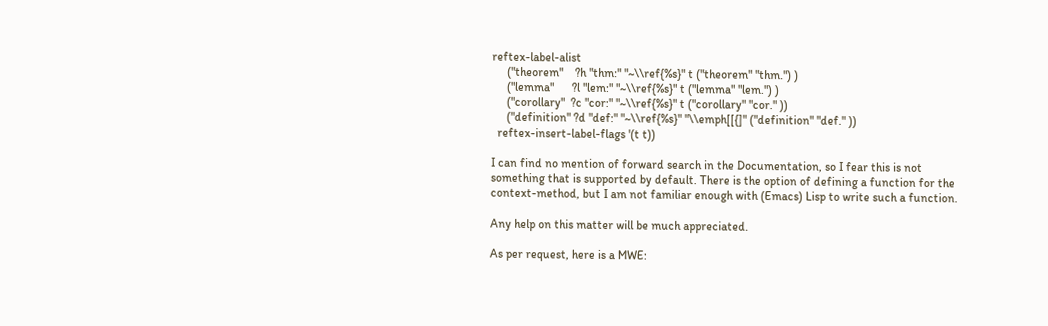reftex-label-alist
     ("theorem"    ?h "thm:" "~\\ref{%s}" t ("theorem" "thm.") )
     ("lemma"      ?l "lem:" "~\\ref{%s}" t ("lemma" "lem.") )
     ("corollary"  ?c "cor:" "~\\ref{%s}" t ("corollary" "cor." ))
     ("definition" ?d "def:" "~\\ref{%s}" "\\emph[[{]" ("definition" "def." ))
  reftex-insert-label-flags '(t t))

I can find no mention of forward search in the Documentation, so I fear this is not something that is supported by default. There is the option of defining a function for the context-method, but I am not familiar enough with (Emacs) Lisp to write such a function.

Any help on this matter will be much appreciated.

As per request, here is a MWE: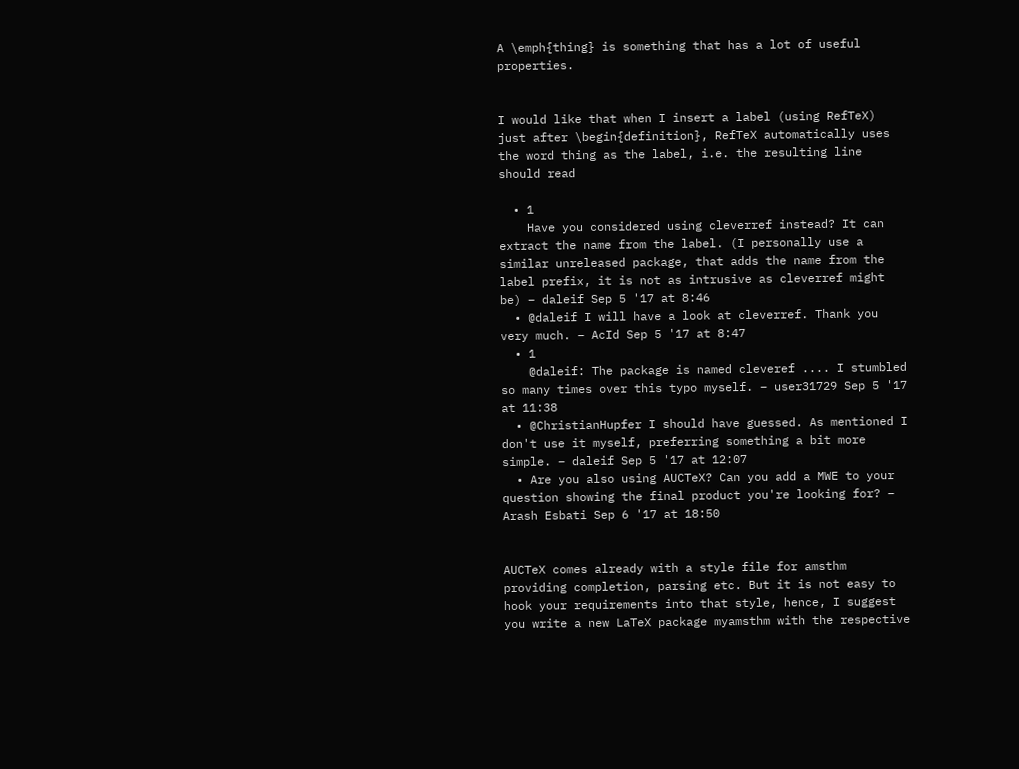A \emph{thing} is something that has a lot of useful properties.


I would like that when I insert a label (using RefTeX) just after \begin{definition}, RefTeX automatically uses the word thing as the label, i.e. the resulting line should read

  • 1
    Have you considered using cleverref instead? It can extract the name from the label. (I personally use a similar unreleased package, that adds the name from the label prefix, it is not as intrusive as cleverref might be) – daleif Sep 5 '17 at 8:46
  • @daleif I will have a look at cleverref. Thank you very much. – AcId Sep 5 '17 at 8:47
  • 1
    @daleif: The package is named cleveref .... I stumbled so many times over this typo myself. – user31729 Sep 5 '17 at 11:38
  • @ChristianHupfer I should have guessed. As mentioned I don't use it myself, preferring something a bit more simple. – daleif Sep 5 '17 at 12:07
  • Are you also using AUCTeX? Can you add a MWE to your question showing the final product you're looking for? – Arash Esbati Sep 6 '17 at 18:50


AUCTeX comes already with a style file for amsthm providing completion, parsing etc. But it is not easy to hook your requirements into that style, hence, I suggest you write a new LaTeX package myamsthm with the respective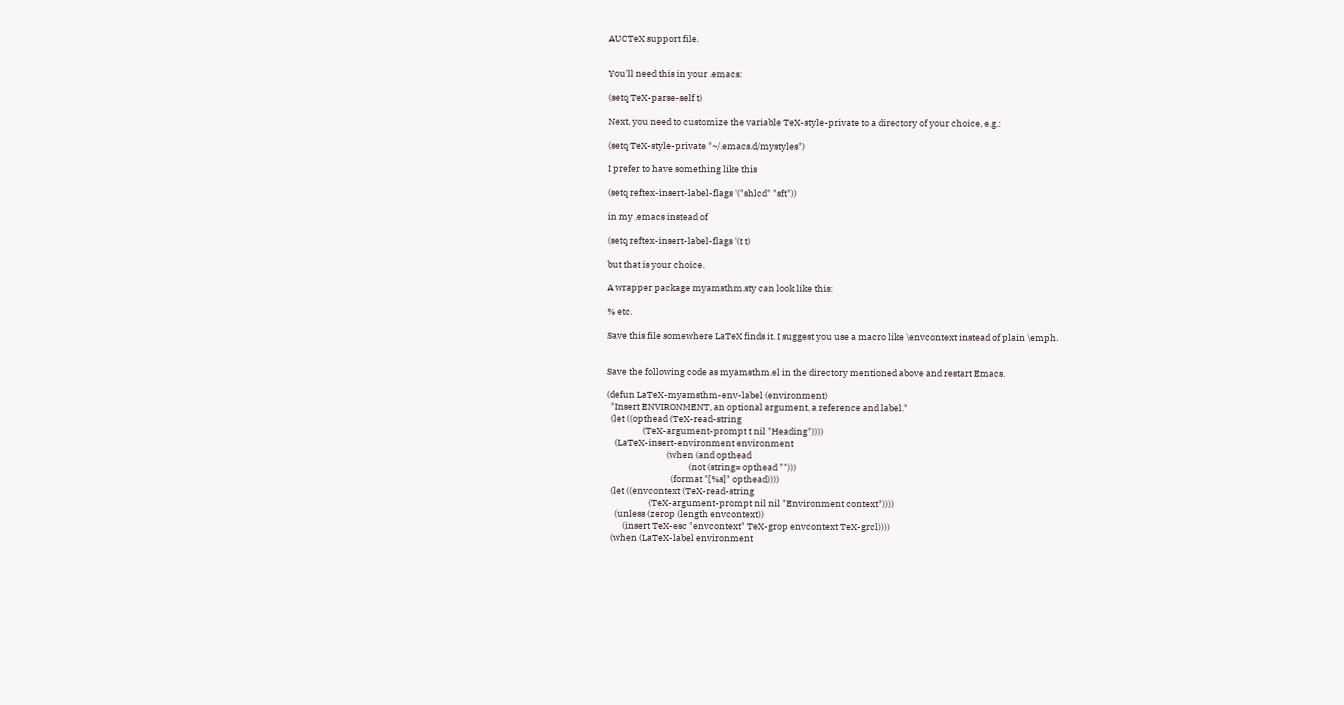AUCTeX support file.


You'll need this in your .emacs:

(setq TeX-parse-self t)

Next, you need to customize the variable TeX-style-private to a directory of your choice, e.g.:

(setq TeX-style-private "~/.emacs.d/mystyles")

I prefer to have something like this

(setq reftex-insert-label-flags '("shlcd" "sft"))

in my .emacs instead of

(setq reftex-insert-label-flags '(t t)

but that is your choice.

A wrapper package myamsthm.sty can look like this:

% etc.

Save this file somewhere LaTeX finds it. I suggest you use a macro like \envcontext instead of plain \emph.


Save the following code as myamsthm.el in the directory mentioned above and restart Emacs.

(defun LaTeX-myamsthm-env-label (environment)
  "Insert ENVIRONMENT, an optional argument, a reference and label."
  (let ((opthead (TeX-read-string
                  (TeX-argument-prompt t nil "Heading"))))
    (LaTeX-insert-environment environment
                              (when (and opthead
                                         (not (string= opthead "")))
                                (format "[%s]" opthead))))
  (let ((envcontext (TeX-read-string
                     (TeX-argument-prompt nil nil "Environment context"))))
    (unless (zerop (length envcontext))
        (insert TeX-esc "envcontext" TeX-grop envcontext TeX-grcl))))
  (when (LaTeX-label environment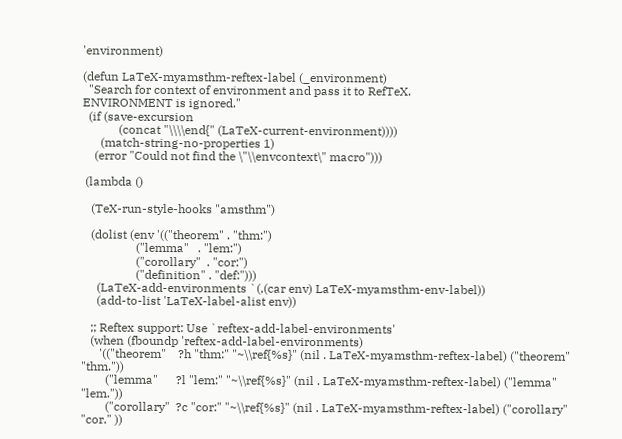'environment)

(defun LaTeX-myamsthm-reftex-label (_environment)
  "Search for context of environment and pass it to RefTeX.
ENVIRONMENT is ignored."
  (if (save-excursion
            (concat "\\\\end{" (LaTeX-current-environment))))
      (match-string-no-properties 1)
    (error "Could not find the \"\\envcontext\" macro")))

 (lambda ()

   (TeX-run-style-hooks "amsthm")

   (dolist (env '(("theorem" . "thm:")
                  ("lemma"   . "lem:")
                  ("corollary"  . "cor:")
                  ("definition" . "def:")))
     (LaTeX-add-environments `(,(car env) LaTeX-myamsthm-env-label))
     (add-to-list 'LaTeX-label-alist env))

   ;; Reftex support: Use `reftex-add-label-environments'
   (when (fboundp 'reftex-add-label-environments)
      '(("theorem"    ?h "thm:" "~\\ref{%s}" (nil . LaTeX-myamsthm-reftex-label) ("theorem" "thm."))
        ("lemma"      ?l "lem:" "~\\ref{%s}" (nil . LaTeX-myamsthm-reftex-label) ("lemma" "lem."))
        ("corollary"  ?c "cor:" "~\\ref{%s}" (nil . LaTeX-myamsthm-reftex-label) ("corollary" "cor." ))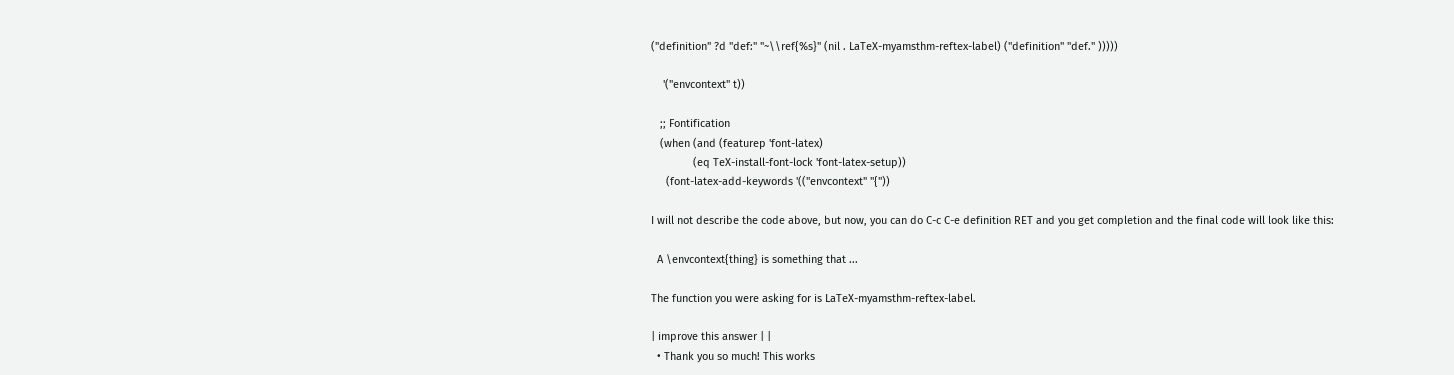("definition" ?d "def:" "~\\ref{%s}" (nil . LaTeX-myamsthm-reftex-label) ("definition" "def." )))))

    '("envcontext" t))

   ;; Fontification
   (when (and (featurep 'font-latex)
              (eq TeX-install-font-lock 'font-latex-setup))
     (font-latex-add-keywords '(("envcontext" "{"))

I will not describe the code above, but now, you can do C-c C-e definition RET and you get completion and the final code will look like this:

  A \envcontext{thing} is something that ...

The function you were asking for is LaTeX-myamsthm-reftex-label.

| improve this answer | |
  • Thank you so much! This works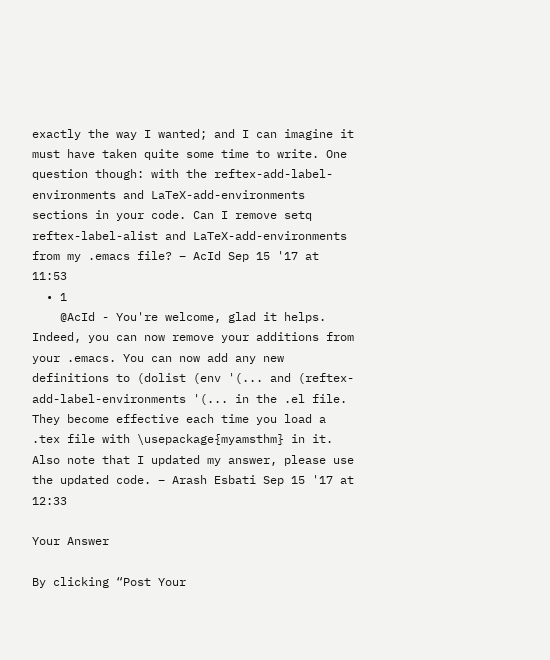exactly the way I wanted; and I can imagine it must have taken quite some time to write. One question though: with the reftex-add-label-environments and LaTeX-add-environments sections in your code. Can I remove setq reftex-label-alist and LaTeX-add-environments from my .emacs file? – AcId Sep 15 '17 at 11:53
  • 1
    @AcId - You're welcome, glad it helps. Indeed, you can now remove your additions from your .emacs. You can now add any new definitions to (dolist (env '(... and (reftex-add-label-environments '(... in the .el file. They become effective each time you load a .tex file with \usepackage{myamsthm} in it. Also note that I updated my answer, please use the updated code. – Arash Esbati Sep 15 '17 at 12:33

Your Answer

By clicking “Post Your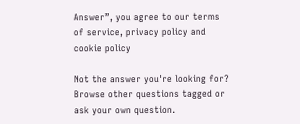Answer”, you agree to our terms of service, privacy policy and cookie policy

Not the answer you're looking for? Browse other questions tagged or ask your own question.